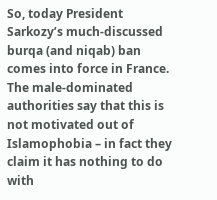So, today President Sarkozy’s much-discussed burqa (and niqab) ban comes into force in France. The male-dominated authorities say that this is not motivated out of Islamophobia – in fact they claim it has nothing to do with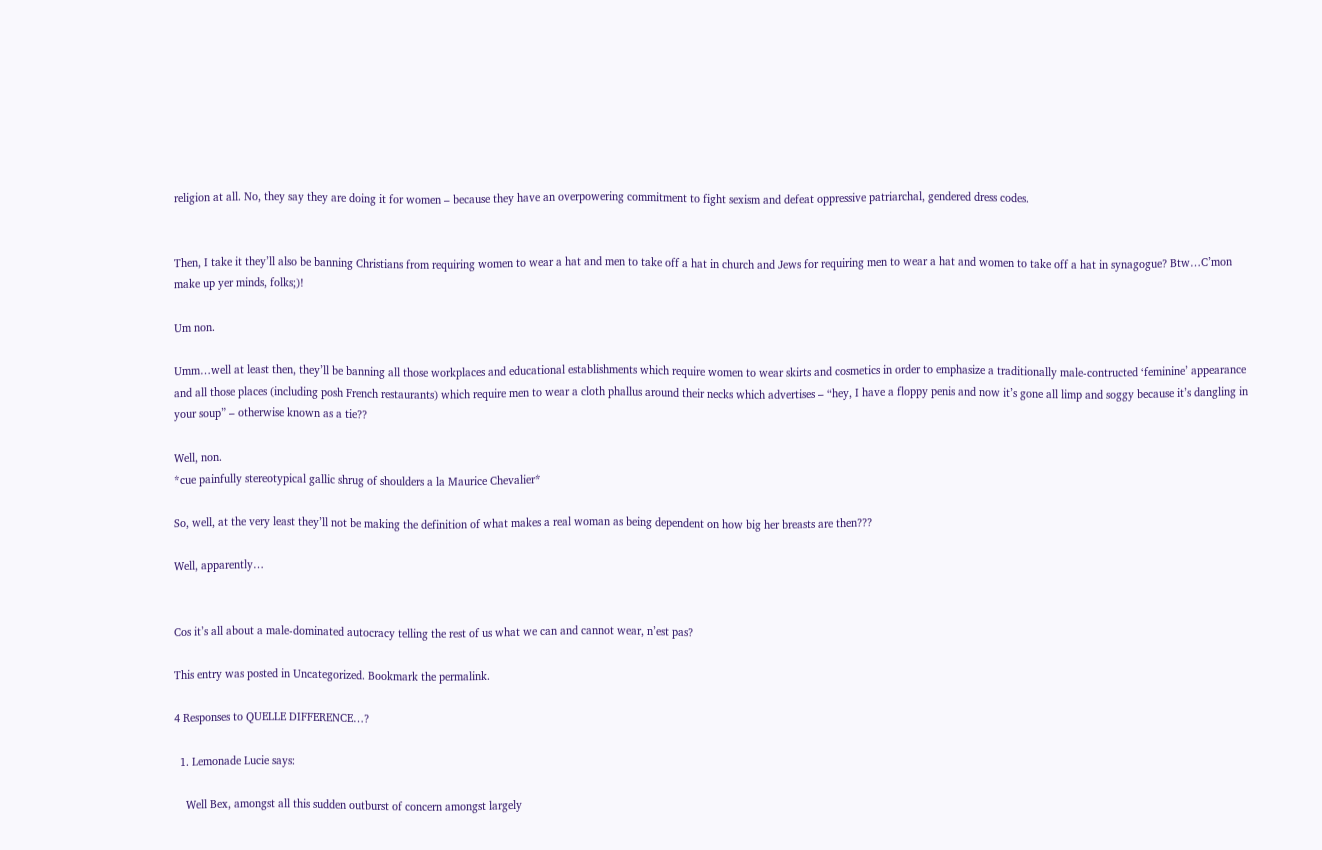religion at all. No, they say they are doing it for women – because they have an overpowering commitment to fight sexism and defeat oppressive patriarchal, gendered dress codes.


Then, I take it they’ll also be banning Christians from requiring women to wear a hat and men to take off a hat in church and Jews for requiring men to wear a hat and women to take off a hat in synagogue? Btw…C’mon make up yer minds, folks;)!

Um non.

Umm…well at least then, they’ll be banning all those workplaces and educational establishments which require women to wear skirts and cosmetics in order to emphasize a traditionally male-contructed ‘feminine’ appearance and all those places (including posh French restaurants) which require men to wear a cloth phallus around their necks which advertises – “hey, I have a floppy penis and now it’s gone all limp and soggy because it’s dangling in your soup” – otherwise known as a tie??

Well, non.
*cue painfully stereotypical gallic shrug of shoulders a la Maurice Chevalier*

So, well, at the very least they’ll not be making the definition of what makes a real woman as being dependent on how big her breasts are then???

Well, apparently…


Cos it’s all about a male-dominated autocracy telling the rest of us what we can and cannot wear, n’est pas?

This entry was posted in Uncategorized. Bookmark the permalink.

4 Responses to QUELLE DIFFERENCE…?

  1. Lemonade Lucie says:

    Well Bex, amongst all this sudden outburst of concern amongst largely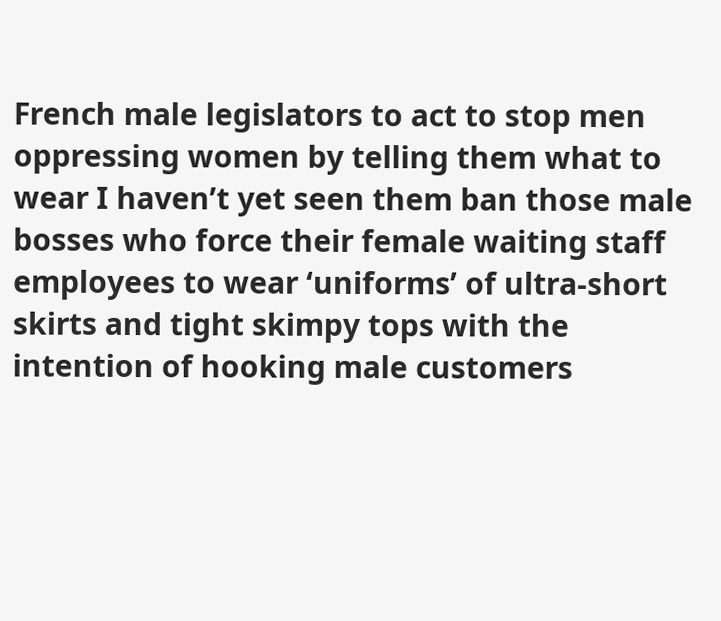French male legislators to act to stop men oppressing women by telling them what to wear I haven’t yet seen them ban those male bosses who force their female waiting staff employees to wear ‘uniforms’ of ultra-short skirts and tight skimpy tops with the intention of hooking male customers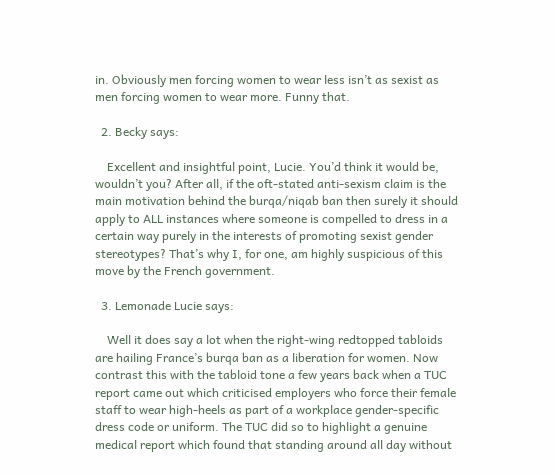in. Obviously men forcing women to wear less isn’t as sexist as men forcing women to wear more. Funny that.

  2. Becky says:

    Excellent and insightful point, Lucie. You’d think it would be, wouldn’t you? After all, if the oft-stated anti-sexism claim is the main motivation behind the burqa/niqab ban then surely it should apply to ALL instances where someone is compelled to dress in a certain way purely in the interests of promoting sexist gender stereotypes? That’s why I, for one, am highly suspicious of this move by the French government.

  3. Lemonade Lucie says:

    Well it does say a lot when the right-wing redtopped tabloids are hailing France’s burqa ban as a liberation for women. Now contrast this with the tabloid tone a few years back when a TUC report came out which criticised employers who force their female staff to wear high-heels as part of a workplace gender-specific dress code or uniform. The TUC did so to highlight a genuine medical report which found that standing around all day without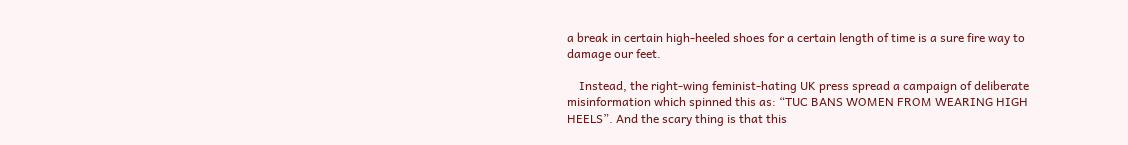a break in certain high-heeled shoes for a certain length of time is a sure fire way to damage our feet.

    Instead, the right-wing feminist-hating UK press spread a campaign of deliberate misinformation which spinned this as: “TUC BANS WOMEN FROM WEARING HIGH HEELS”. And the scary thing is that this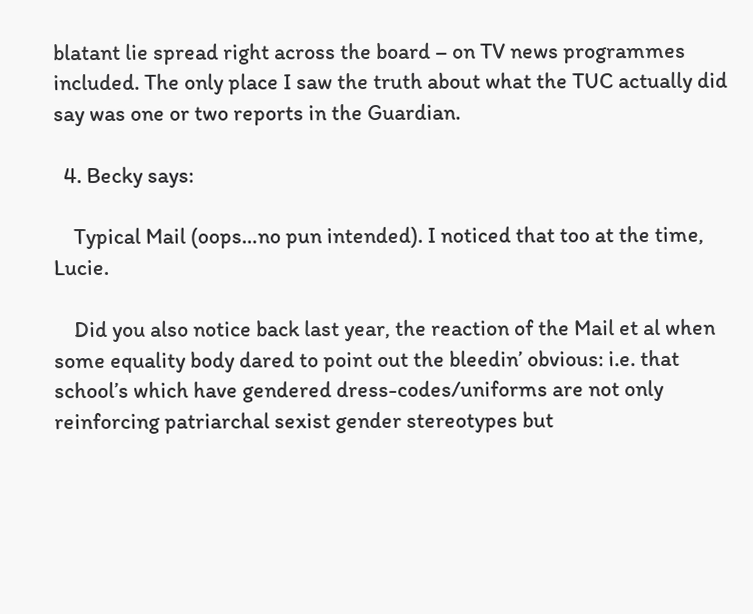blatant lie spread right across the board – on TV news programmes included. The only place I saw the truth about what the TUC actually did say was one or two reports in the Guardian.

  4. Becky says:

    Typical Mail (oops…no pun intended). I noticed that too at the time, Lucie.

    Did you also notice back last year, the reaction of the Mail et al when some equality body dared to point out the bleedin’ obvious: i.e. that school’s which have gendered dress-codes/uniforms are not only reinforcing patriarchal sexist gender stereotypes but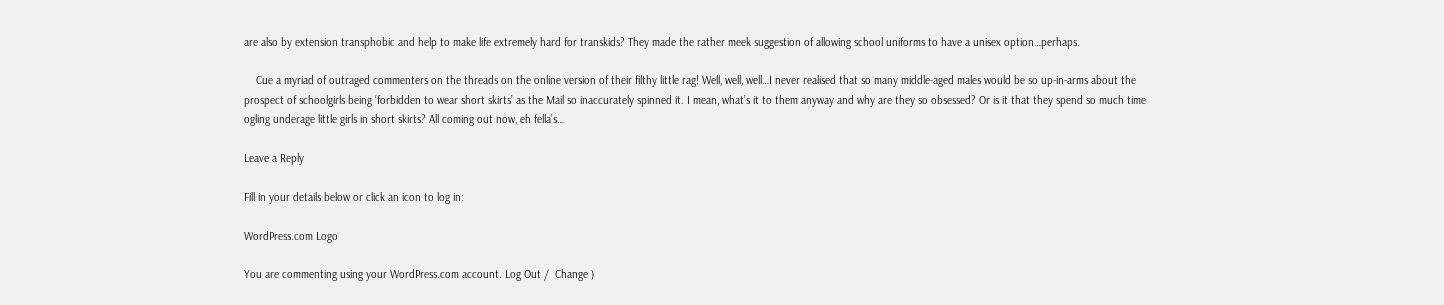are also by extension transphobic and help to make life extremely hard for transkids? They made the rather meek suggestion of allowing school uniforms to have a unisex option…perhaps.

    Cue a myriad of outraged commenters on the threads on the online version of their filthy little rag! Well, well, well…I never realised that so many middle-aged males would be so up-in-arms about the prospect of schoolgirls being ‘forbidden to wear short skirts’ as the Mail so inaccurately spinned it. I mean, what’s it to them anyway and why are they so obsessed? Or is it that they spend so much time ogling underage little girls in short skirts? All coming out now, eh fella’s…

Leave a Reply

Fill in your details below or click an icon to log in:

WordPress.com Logo

You are commenting using your WordPress.com account. Log Out /  Change )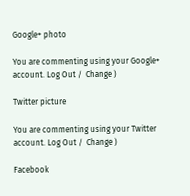Google+ photo

You are commenting using your Google+ account. Log Out /  Change )

Twitter picture

You are commenting using your Twitter account. Log Out /  Change )

Facebook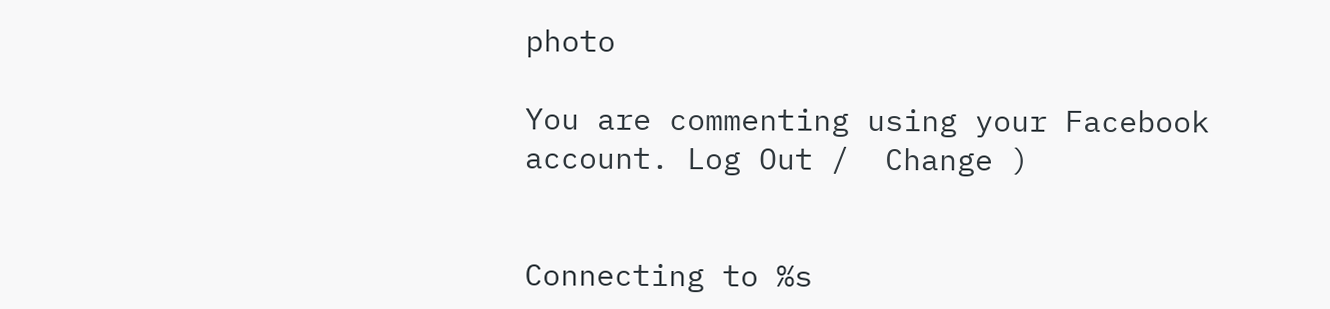photo

You are commenting using your Facebook account. Log Out /  Change )


Connecting to %s